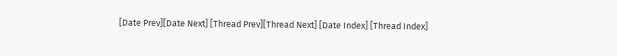[Date Prev][Date Next] [Thread Prev][Thread Next] [Date Index] [Thread Index]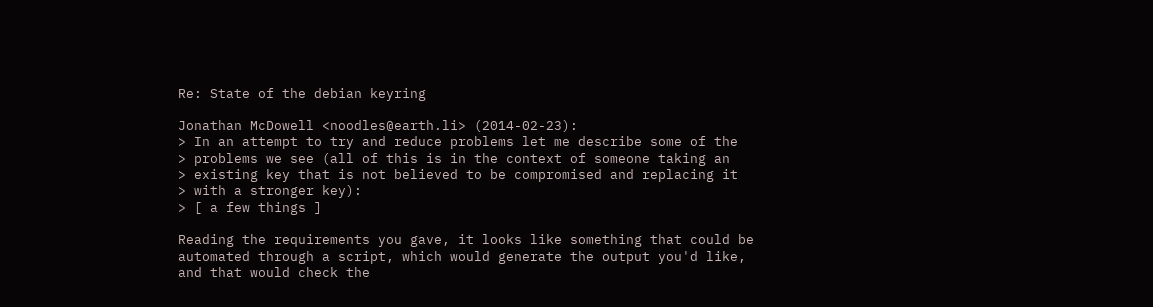Re: State of the debian keyring

Jonathan McDowell <noodles@earth.li> (2014-02-23):
> In an attempt to try and reduce problems let me describe some of the
> problems we see (all of this is in the context of someone taking an
> existing key that is not believed to be compromised and replacing it
> with a stronger key):
> [ a few things ]

Reading the requirements you gave, it looks like something that could be
automated through a script, which would generate the output you'd like,
and that would check the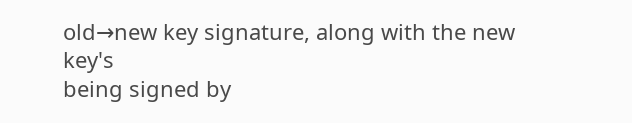old→new key signature, along with the new key's
being signed by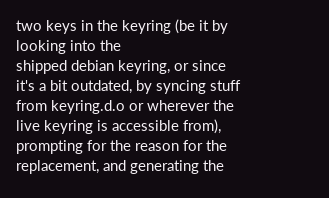two keys in the keyring (be it by looking into the
shipped debian keyring, or since it's a bit outdated, by syncing stuff
from keyring.d.o or wherever the live keyring is accessible from),
prompting for the reason for the replacement, and generating the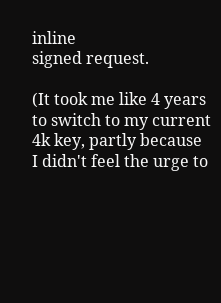inline
signed request.

(It took me like 4 years to switch to my current 4k key, partly because
I didn't feel the urge to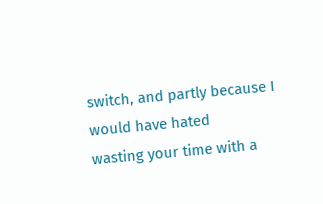switch, and partly because I would have hated
wasting your time with a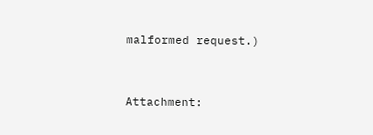malformed request.)


Attachment: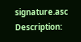signature.asc
Description: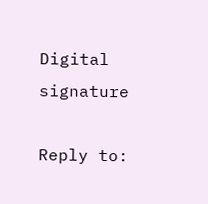Digital signature

Reply to: